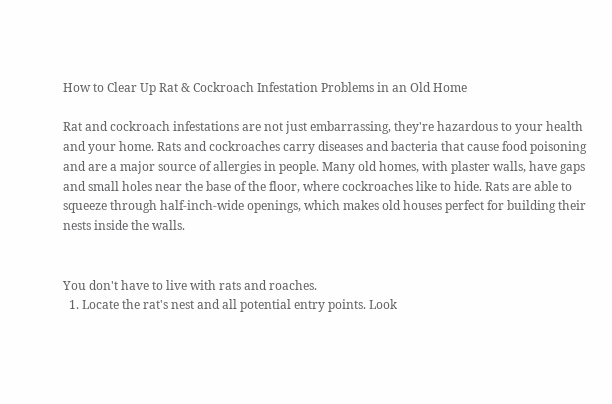How to Clear Up Rat & Cockroach Infestation Problems in an Old Home

Rat and cockroach infestations are not just embarrassing, they're hazardous to your health and your home. Rats and cockroaches carry diseases and bacteria that cause food poisoning and are a major source of allergies in people. Many old homes, with plaster walls, have gaps and small holes near the base of the floor, where cockroaches like to hide. Rats are able to squeeze through half-inch-wide openings, which makes old houses perfect for building their nests inside the walls.


You don't have to live with rats and roaches.
  1. Locate the rat's nest and all potential entry points. Look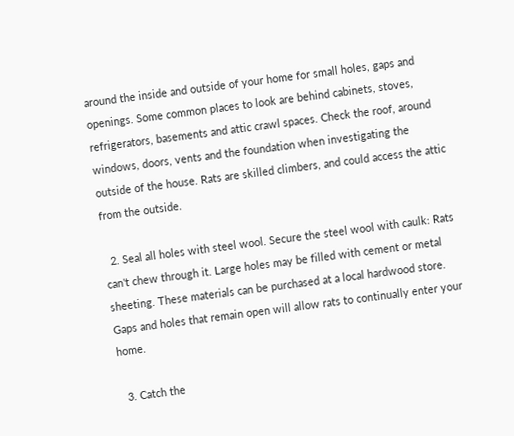around the inside and outside of your home for small holes, gaps and openings. Some common places to look are behind cabinets, stoves, refrigerators, basements and attic crawl spaces. Check the roof, around windows, doors, vents and the foundation when investigating the outside of the house. Rats are skilled climbers, and could access the attic from the outside.

  2. Seal all holes with steel wool. Secure the steel wool with caulk: Rats can't chew through it. Large holes may be filled with cement or metal sheeting. These materials can be purchased at a local hardwood store. Gaps and holes that remain open will allow rats to continually enter your home.

  3. Catch the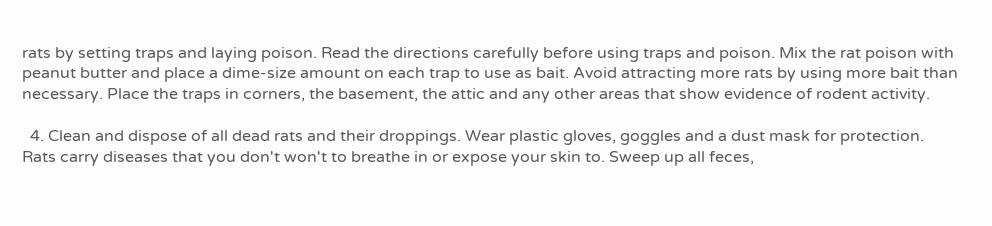rats by setting traps and laying poison. Read the directions carefully before using traps and poison. Mix the rat poison with peanut butter and place a dime-size amount on each trap to use as bait. Avoid attracting more rats by using more bait than necessary. Place the traps in corners, the basement, the attic and any other areas that show evidence of rodent activity.

  4. Clean and dispose of all dead rats and their droppings. Wear plastic gloves, goggles and a dust mask for protection. Rats carry diseases that you don't won't to breathe in or expose your skin to. Sweep up all feces,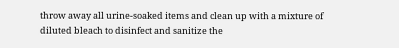throw away all urine-soaked items and clean up with a mixture of diluted bleach to disinfect and sanitize the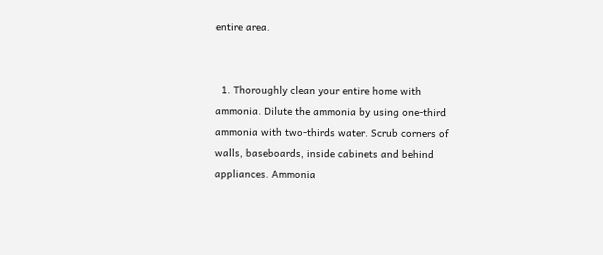entire area.


  1. Thoroughly clean your entire home with ammonia. Dilute the ammonia by using one-third ammonia with two-thirds water. Scrub corners of walls, baseboards, inside cabinets and behind appliances. Ammonia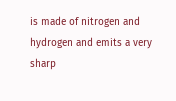is made of nitrogen and hydrogen and emits a very sharp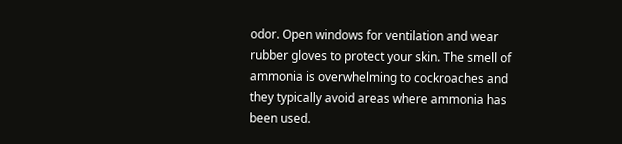odor. Open windows for ventilation and wear rubber gloves to protect your skin. The smell of ammonia is overwhelming to cockroaches and they typically avoid areas where ammonia has been used.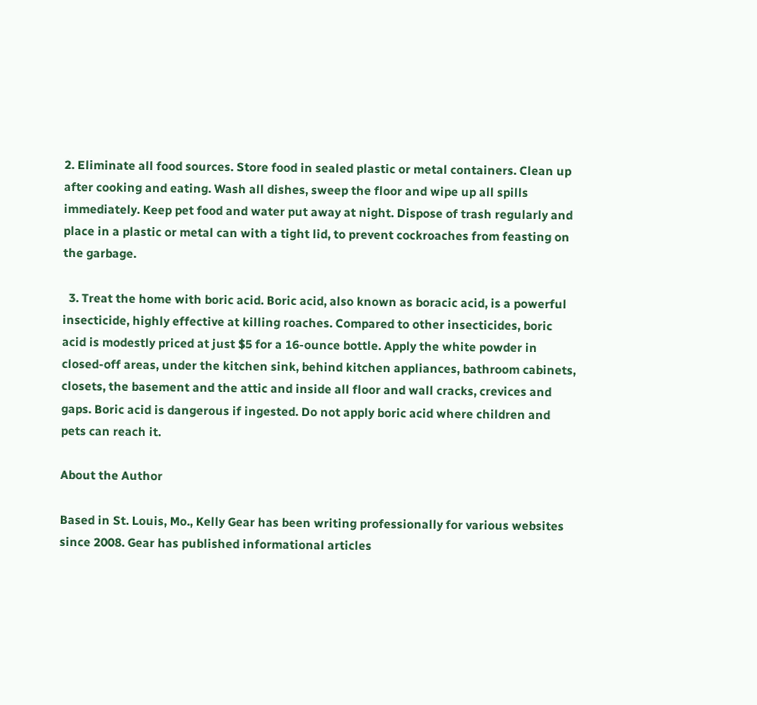2. Eliminate all food sources. Store food in sealed plastic or metal containers. Clean up after cooking and eating. Wash all dishes, sweep the floor and wipe up all spills immediately. Keep pet food and water put away at night. Dispose of trash regularly and place in a plastic or metal can with a tight lid, to prevent cockroaches from feasting on the garbage.

  3. Treat the home with boric acid. Boric acid, also known as boracic acid, is a powerful insecticide, highly effective at killing roaches. Compared to other insecticides, boric acid is modestly priced at just $5 for a 16-ounce bottle. Apply the white powder in closed-off areas, under the kitchen sink, behind kitchen appliances, bathroom cabinets, closets, the basement and the attic and inside all floor and wall cracks, crevices and gaps. Boric acid is dangerous if ingested. Do not apply boric acid where children and pets can reach it.

About the Author

Based in St. Louis, Mo., Kelly Gear has been writing professionally for various websites since 2008. Gear has published informational articles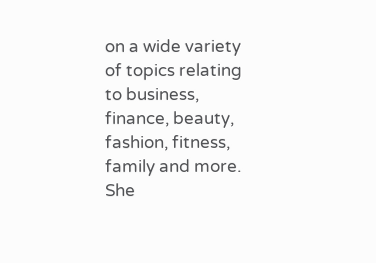on a wide variety of topics relating to business, finance, beauty, fashion, fitness, family and more. She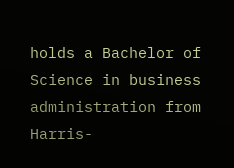holds a Bachelor of Science in business administration from Harris-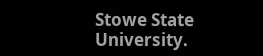Stowe State University.